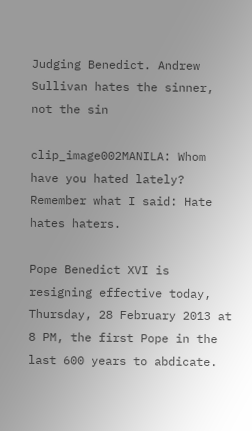Judging Benedict. Andrew Sullivan hates the sinner, not the sin

clip_image002MANILA: Whom have you hated lately? Remember what I said: Hate hates haters.

Pope Benedict XVI is resigning effective today, Thursday, 28 February 2013 at 8 PM, the first Pope in the last 600 years to abdicate.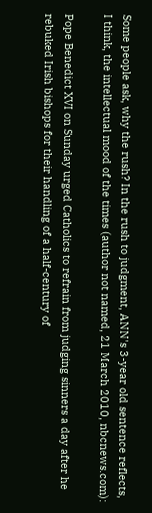Some people ask, why the rush? In the rush to judgment, ANN's 3-year old sentence reflects, I think, the intellectual mood of the times (author not named, 21 March 2010, nbcnews.com):

Pope Benedict XVI on Sunday urged Catholics to refrain from judging sinners a day after he rebuked Irish bishops for their handling of a half-century of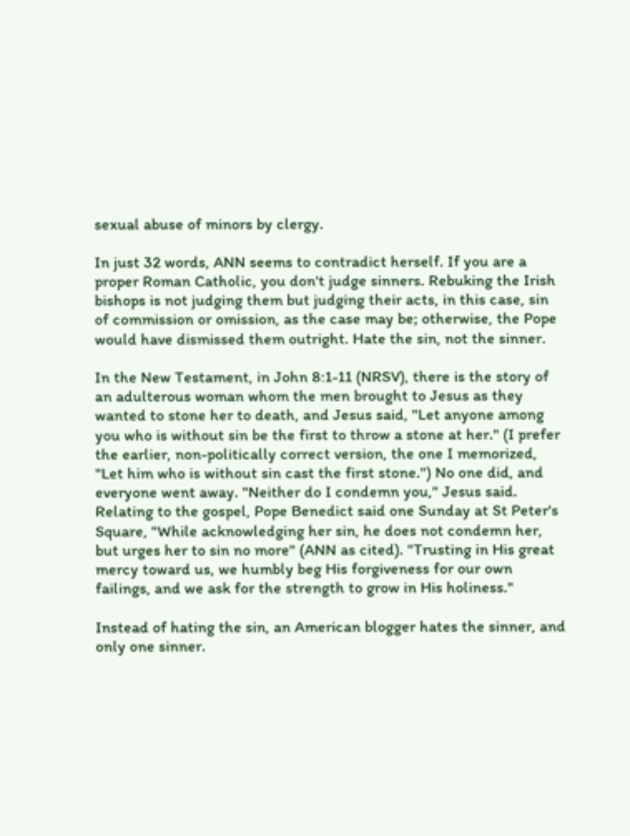sexual abuse of minors by clergy.

In just 32 words, ANN seems to contradict herself. If you are a proper Roman Catholic, you don't judge sinners. Rebuking the Irish bishops is not judging them but judging their acts, in this case, sin of commission or omission, as the case may be; otherwise, the Pope would have dismissed them outright. Hate the sin, not the sinner.

In the New Testament, in John 8:1-11 (NRSV), there is the story of an adulterous woman whom the men brought to Jesus as they wanted to stone her to death, and Jesus said, "Let anyone among you who is without sin be the first to throw a stone at her." (I prefer the earlier, non-politically correct version, the one I memorized, "Let him who is without sin cast the first stone.") No one did, and everyone went away. "Neither do I condemn you," Jesus said. Relating to the gospel, Pope Benedict said one Sunday at St Peter's Square, "While acknowledging her sin, he does not condemn her, but urges her to sin no more" (ANN as cited). "Trusting in His great mercy toward us, we humbly beg His forgiveness for our own failings, and we ask for the strength to grow in His holiness."

Instead of hating the sin, an American blogger hates the sinner, and only one sinner.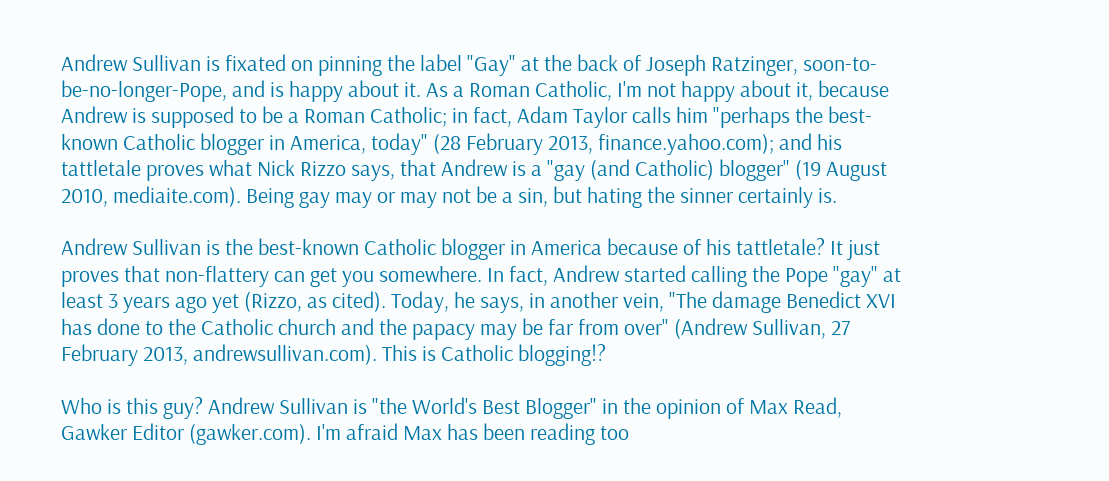Andrew Sullivan is fixated on pinning the label "Gay" at the back of Joseph Ratzinger, soon-to-be-no-longer-Pope, and is happy about it. As a Roman Catholic, I'm not happy about it, because Andrew is supposed to be a Roman Catholic; in fact, Adam Taylor calls him "perhaps the best-known Catholic blogger in America, today" (28 February 2013, finance.yahoo.com); and his tattletale proves what Nick Rizzo says, that Andrew is a "gay (and Catholic) blogger" (19 August 2010, mediaite.com). Being gay may or may not be a sin, but hating the sinner certainly is.

Andrew Sullivan is the best-known Catholic blogger in America because of his tattletale? It just proves that non-flattery can get you somewhere. In fact, Andrew started calling the Pope "gay" at least 3 years ago yet (Rizzo, as cited). Today, he says, in another vein, "The damage Benedict XVI has done to the Catholic church and the papacy may be far from over" (Andrew Sullivan, 27 February 2013, andrewsullivan.com). This is Catholic blogging!?

Who is this guy? Andrew Sullivan is "the World's Best Blogger" in the opinion of Max Read, Gawker Editor (gawker.com). I'm afraid Max has been reading too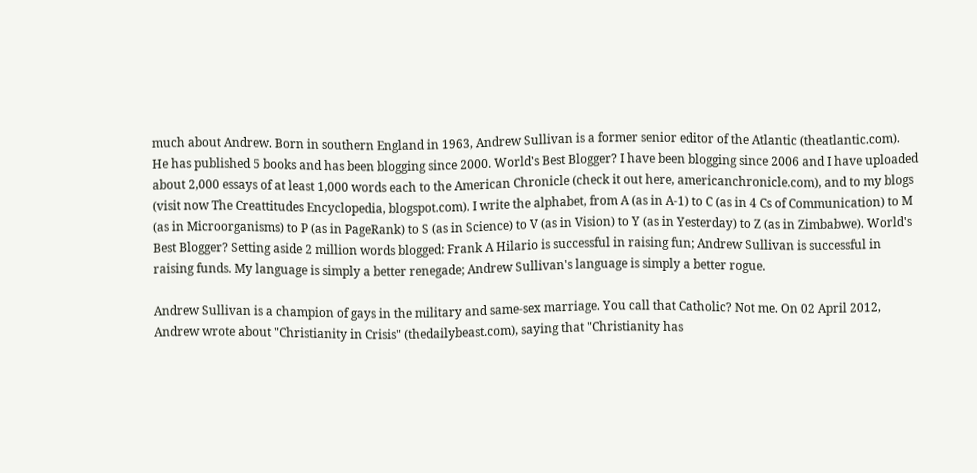much about Andrew. Born in southern England in 1963, Andrew Sullivan is a former senior editor of the Atlantic (theatlantic.com). He has published 5 books and has been blogging since 2000. World's Best Blogger? I have been blogging since 2006 and I have uploaded about 2,000 essays of at least 1,000 words each to the American Chronicle (check it out here, americanchronicle.com), and to my blogs (visit now The Creattitudes Encyclopedia, blogspot.com). I write the alphabet, from A (as in A-1) to C (as in 4 Cs of Communication) to M (as in Microorganisms) to P (as in PageRank) to S (as in Science) to V (as in Vision) to Y (as in Yesterday) to Z (as in Zimbabwe). World's Best Blogger? Setting aside 2 million words blogged: Frank A Hilario is successful in raising fun; Andrew Sullivan is successful in raising funds. My language is simply a better renegade; Andrew Sullivan's language is simply a better rogue.

Andrew Sullivan is a champion of gays in the military and same-sex marriage. You call that Catholic? Not me. On 02 April 2012, Andrew wrote about "Christianity in Crisis" (thedailybeast.com), saying that "Christianity has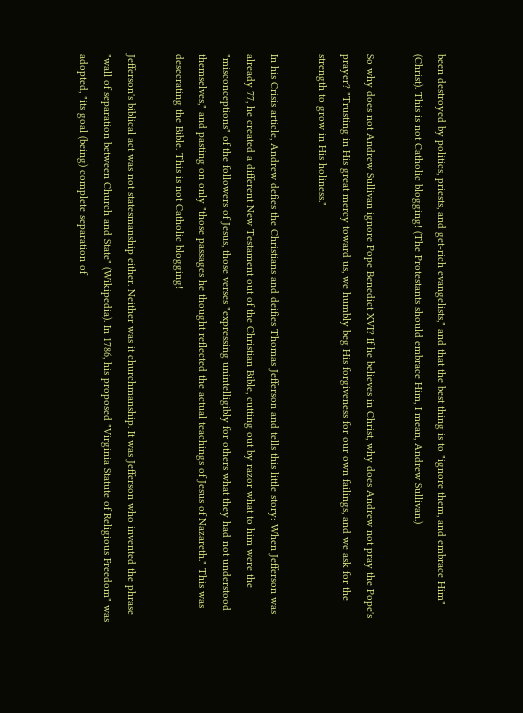been destroyed by politics, priests, and get-rich evangelists," and that the best thing is to "ignore them, and embrace Him" (Christ). This is not Catholic blogging! (The Protestants should embrace Him, I mean, Andrew Sullivan.)

So why does not Andrew Sullivan ignore Pope Benedict XVI? If he believes in Christ, why does Andrew not pray the Pope's prayer? "Trusting in His great mercy toward us, we humbly beg His forgiveness for our own failings, and we ask for the strength to grow in His holiness."

In his Crisis article, Andrew defies the Christians and deifies Thomas Jefferson and tells this little story: When Jefferson was already 77, he created a different New Testament out of the Christian Bible, cutting out by razor what to him were the "misconceptions" of the followers of Jesus, those verses "expressing unintelligibly for others what they had not understood themselves," and pasting on only "those passages he thought reflected the actual teachings of Jesus of Nazareth." This was desecrating the Bible. This is not Catholic blogging!

Jefferson's biblical act was not statesmanship either. Neither was it churchmanship. It was Jefferson who invented the phrase "wall of separation between Church and State" (Wikipedia). In 1786, his proposed "Virginia Statute of Religious Freedom" was adopted, "its goal (being) complete separation of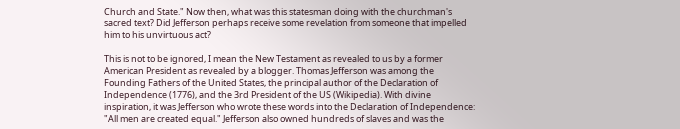Church and State." Now then, what was this statesman doing with the churchman's sacred text? Did Jefferson perhaps receive some revelation from someone that impelled him to his unvirtuous act?

This is not to be ignored, I mean the New Testament as revealed to us by a former American President as revealed by a blogger. Thomas Jefferson was among the Founding Fathers of the United States, the principal author of the Declaration of Independence (1776), and the 3rd President of the US (Wikipedia). With divine inspiration, it was Jefferson who wrote these words into the Declaration of Independence: "All men are created equal." Jefferson also owned hundreds of slaves and was the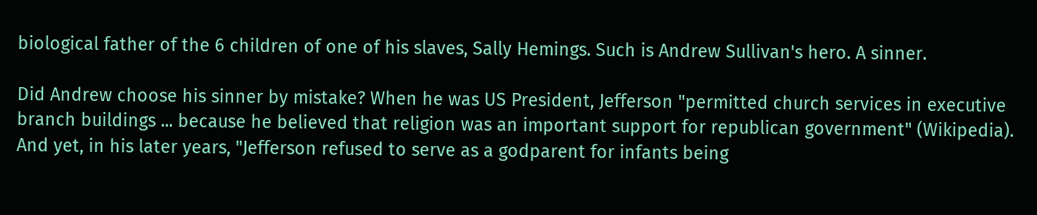biological father of the 6 children of one of his slaves, Sally Hemings. Such is Andrew Sullivan's hero. A sinner.

Did Andrew choose his sinner by mistake? When he was US President, Jefferson "permitted church services in executive branch buildings ... because he believed that religion was an important support for republican government" (Wikipedia). And yet, in his later years, "Jefferson refused to serve as a godparent for infants being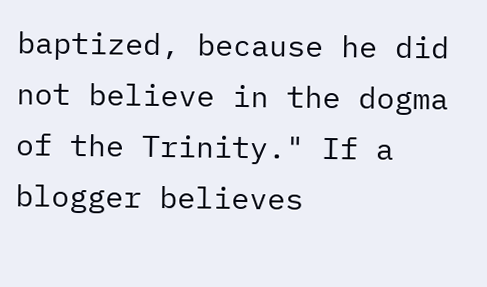baptized, because he did not believe in the dogma of the Trinity." If a blogger believes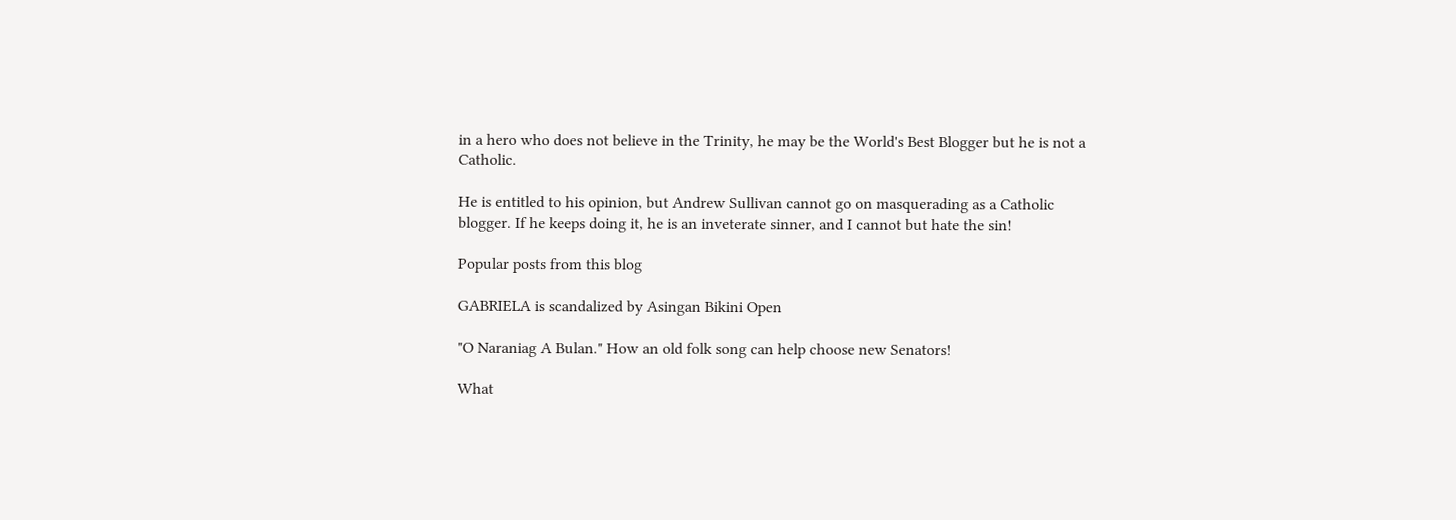in a hero who does not believe in the Trinity, he may be the World's Best Blogger but he is not a Catholic.

He is entitled to his opinion, but Andrew Sullivan cannot go on masquerading as a Catholic blogger. If he keeps doing it, he is an inveterate sinner, and I cannot but hate the sin!

Popular posts from this blog

GABRIELA is scandalized by Asingan Bikini Open

"O Naraniag A Bulan." How an old folk song can help choose new Senators!

What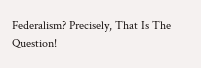Federalism? Precisely, That Is The Question!